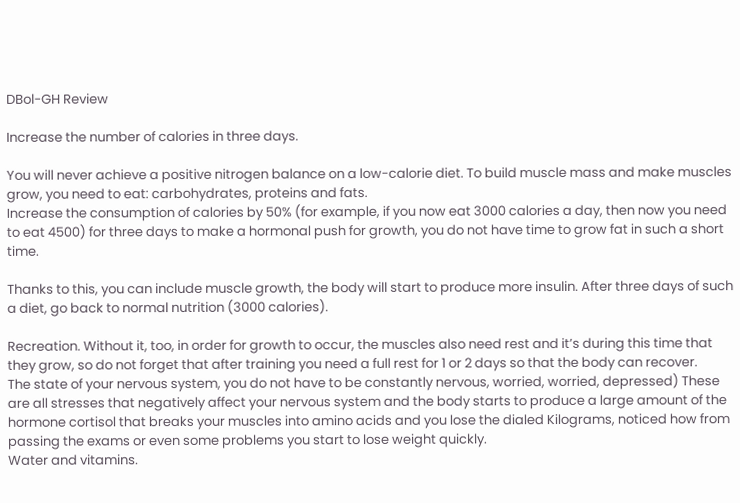DBol-GH Review

Increase the number of calories in three days.

You will never achieve a positive nitrogen balance on a low-calorie diet. To build muscle mass and make muscles grow, you need to eat: carbohydrates, proteins and fats.
Increase the consumption of calories by 50% (for example, if you now eat 3000 calories a day, then now you need to eat 4500) for three days to make a hormonal push for growth, you do not have time to grow fat in such a short time.

Thanks to this, you can include muscle growth, the body will start to produce more insulin. After three days of such a diet, go back to normal nutrition (3000 calories).

Recreation. Without it, too, in order for growth to occur, the muscles also need rest and it’s during this time that they grow, so do not forget that after training you need a full rest for 1 or 2 days so that the body can recover.
The state of your nervous system, you do not have to be constantly nervous, worried, worried, depressed) These are all stresses that negatively affect your nervous system and the body starts to produce a large amount of the hormone cortisol that breaks your muscles into amino acids and you lose the dialed Kilograms, noticed how from passing the exams or even some problems you start to lose weight quickly.
Water and vitamins.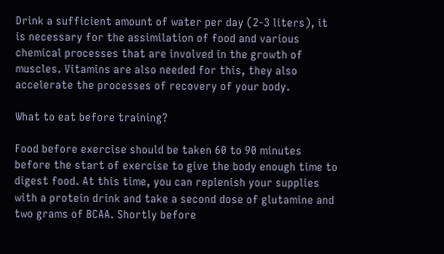Drink a sufficient amount of water per day (2-3 liters), it is necessary for the assimilation of food and various chemical processes that are involved in the growth of muscles. Vitamins are also needed for this, they also accelerate the processes of recovery of your body.

What to eat before training?

Food before exercise should be taken 60 to 90 minutes before the start of exercise to give the body enough time to digest food. At this time, you can replenish your supplies with a protein drink and take a second dose of glutamine and two grams of BCAA. Shortly before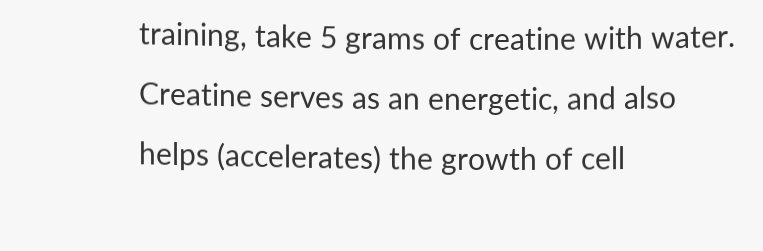training, take 5 grams of creatine with water. Creatine serves as an energetic, and also helps (accelerates) the growth of cell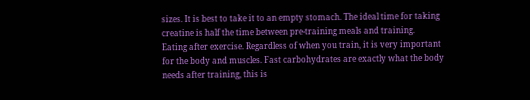sizes. It is best to take it to an empty stomach. The ideal time for taking creatine is half the time between pre-training meals and training.
Eating after exercise. Regardless of when you train, it is very important for the body and muscles. Fast carbohydrates are exactly what the body needs after training, this is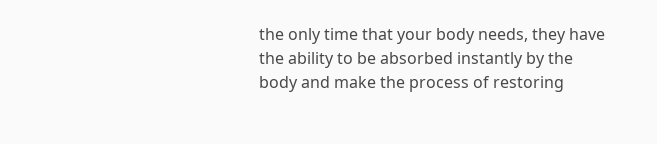the only time that your body needs, they have the ability to be absorbed instantly by the body and make the process of restoring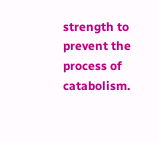strength to prevent the process of catabolism.